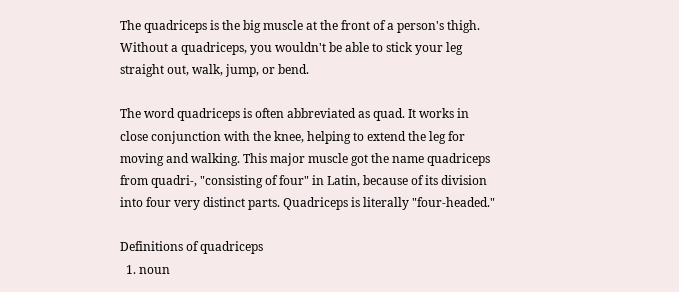The quadriceps is the big muscle at the front of a person's thigh. Without a quadriceps, you wouldn't be able to stick your leg straight out, walk, jump, or bend.

The word quadriceps is often abbreviated as quad. It works in close conjunction with the knee, helping to extend the leg for moving and walking. This major muscle got the name quadriceps from quadri-, "consisting of four" in Latin, because of its division into four very distinct parts. Quadriceps is literally "four-headed."

Definitions of quadriceps
  1. noun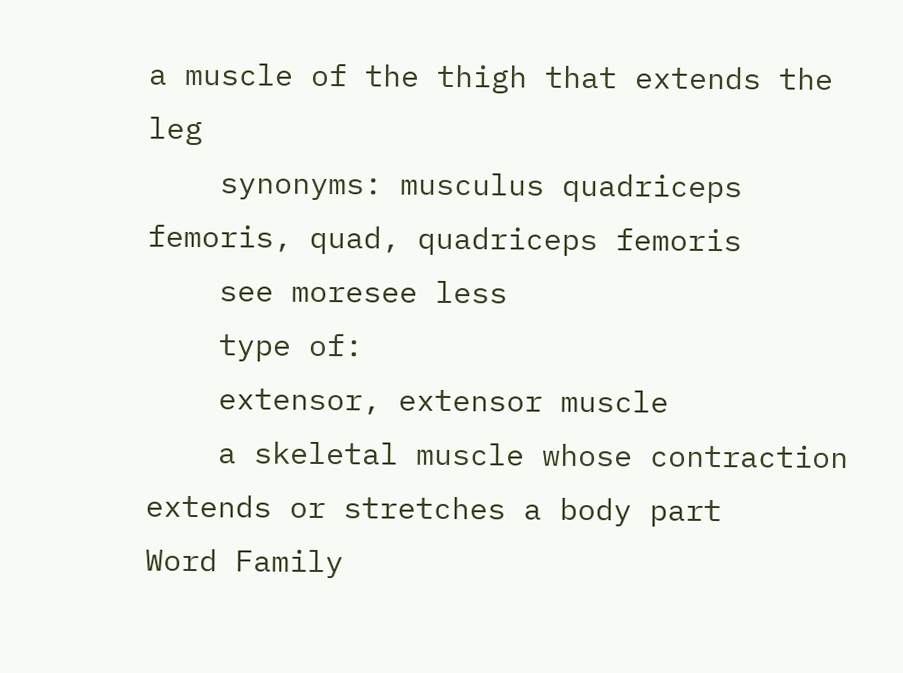a muscle of the thigh that extends the leg
    synonyms: musculus quadriceps femoris, quad, quadriceps femoris
    see moresee less
    type of:
    extensor, extensor muscle
    a skeletal muscle whose contraction extends or stretches a body part
Word Family